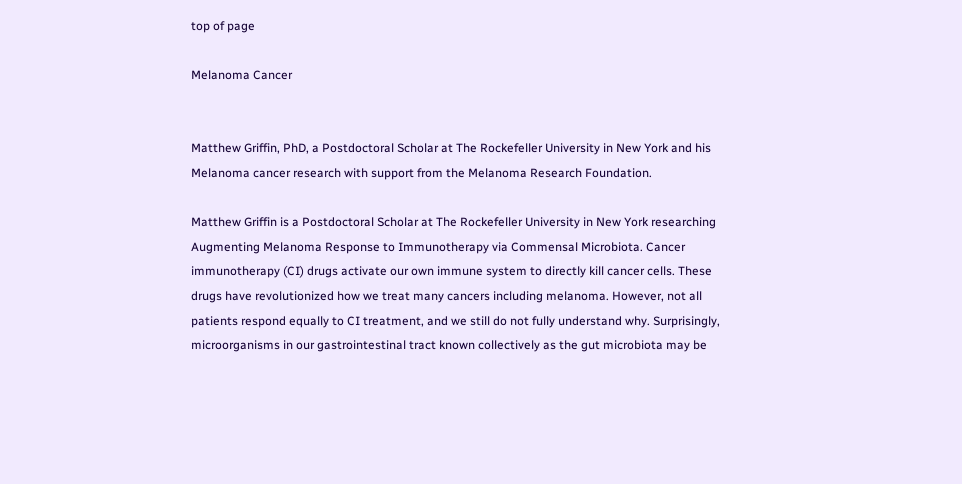top of page

Melanoma Cancer


Matthew Griffin, PhD, a Postdoctoral Scholar at The Rockefeller University in New York and his Melanoma cancer research with support from the Melanoma Research Foundation.

Matthew Griffin is a Postdoctoral Scholar at The Rockefeller University in New York researching Augmenting Melanoma Response to Immunotherapy via Commensal Microbiota. Cancer immunotherapy (CI) drugs activate our own immune system to directly kill cancer cells. These drugs have revolutionized how we treat many cancers including melanoma. However, not all patients respond equally to CI treatment, and we still do not fully understand why. Surprisingly, microorganisms in our gastrointestinal tract known collectively as the gut microbiota may be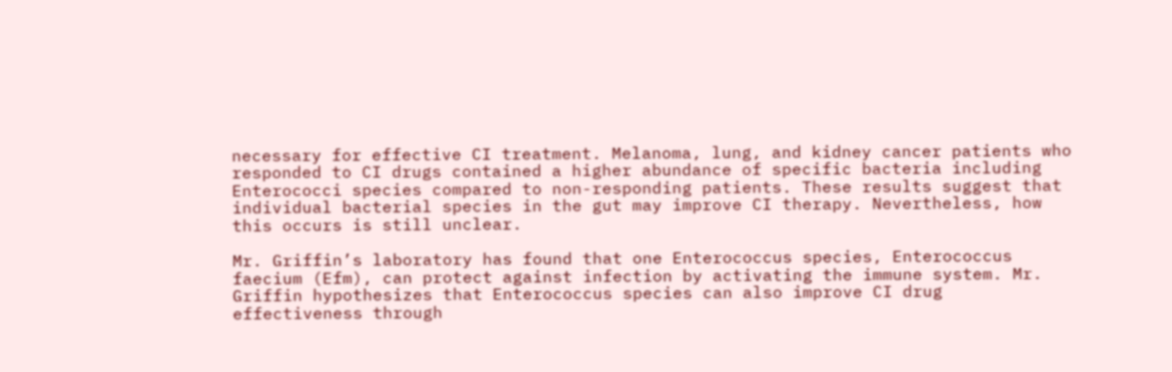necessary for effective CI treatment. Melanoma, lung, and kidney cancer patients who responded to CI drugs contained a higher abundance of specific bacteria including Enterococci species compared to non-responding patients. These results suggest that individual bacterial species in the gut may improve CI therapy. Nevertheless, how this occurs is still unclear.

Mr. Griffin’s laboratory has found that one Enterococcus species, Enterococcus faecium (Efm), can protect against infection by activating the immune system. Mr. Griffin hypothesizes that Enterococcus species can also improve CI drug effectiveness through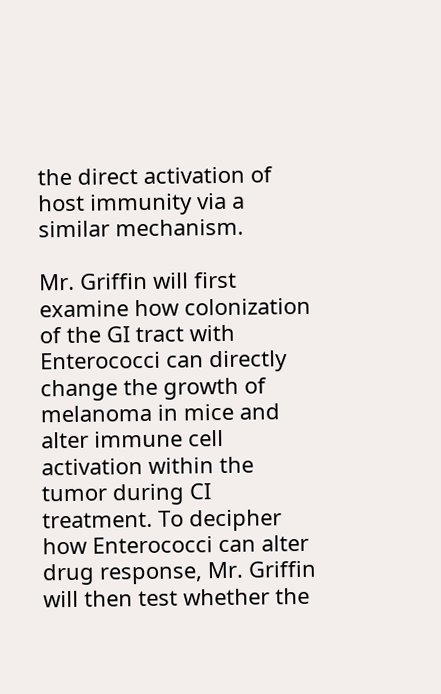the direct activation of host immunity via a similar mechanism.

Mr. Griffin will first examine how colonization of the GI tract with Enterococci can directly change the growth of melanoma in mice and alter immune cell activation within the tumor during CI treatment. To decipher how Enterococci can alter drug response, Mr. Griffin will then test whether the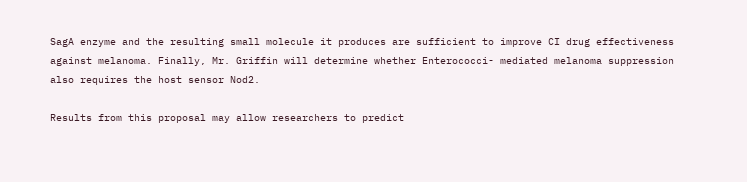SagA enzyme and the resulting small molecule it produces are sufficient to improve CI drug effectiveness against melanoma. Finally, Mr. Griffin will determine whether Enterococci- mediated melanoma suppression also requires the host sensor Nod2.

Results from this proposal may allow researchers to predict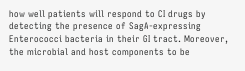how well patients will respond to CI drugs by detecting the presence of SagA-expressing Enterococci bacteria in their GI tract. Moreover, the microbial and host components to be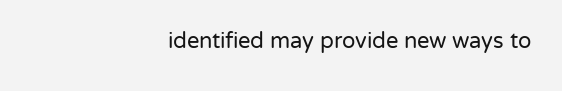identified may provide new ways to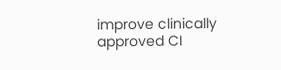improve clinically approved CI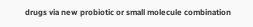drugs via new probiotic or small molecule combination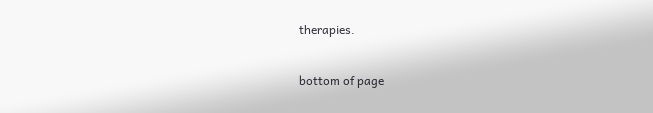therapies.

bottom of page